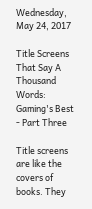Wednesday, May 24, 2017

Title Screens That Say A Thousand Words: Gaming's Best - Part Three

Title screens are like the covers of books. They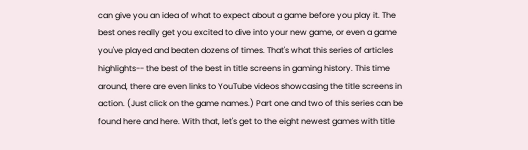can give you an idea of what to expect about a game before you play it. The best ones really get you excited to dive into your new game, or even a game you've played and beaten dozens of times. That's what this series of articles highlights-- the best of the best in title screens in gaming history. This time around, there are even links to YouTube videos showcasing the title screens in action. (Just click on the game names.) Part one and two of this series can be found here and here. With that, let's get to the eight newest games with title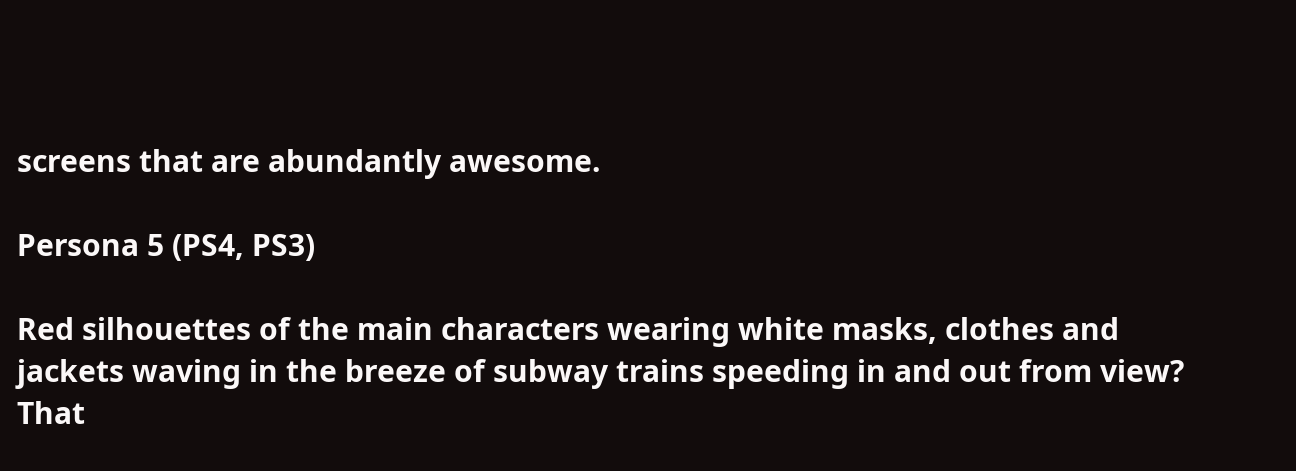screens that are abundantly awesome.

Persona 5 (PS4, PS3)

Red silhouettes of the main characters wearing white masks, clothes and jackets waving in the breeze of subway trains speeding in and out from view? That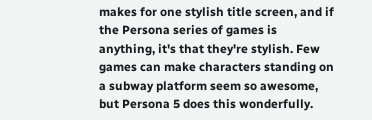makes for one stylish title screen, and if the Persona series of games is anything, it's that they're stylish. Few games can make characters standing on a subway platform seem so awesome, but Persona 5 does this wonderfully.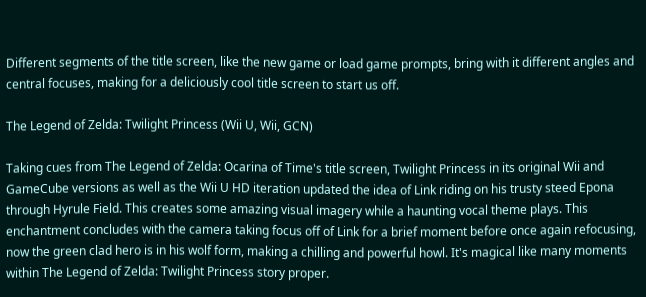Different segments of the title screen, like the new game or load game prompts, bring with it different angles and central focuses, making for a deliciously cool title screen to start us off.

The Legend of Zelda: Twilight Princess (Wii U, Wii, GCN)

Taking cues from The Legend of Zelda: Ocarina of Time's title screen, Twilight Princess in its original Wii and GameCube versions as well as the Wii U HD iteration updated the idea of Link riding on his trusty steed Epona through Hyrule Field. This creates some amazing visual imagery while a haunting vocal theme plays. This enchantment concludes with the camera taking focus off of Link for a brief moment before once again refocusing, now the green clad hero is in his wolf form, making a chilling and powerful howl. It's magical like many moments within The Legend of Zelda: Twilight Princess story proper.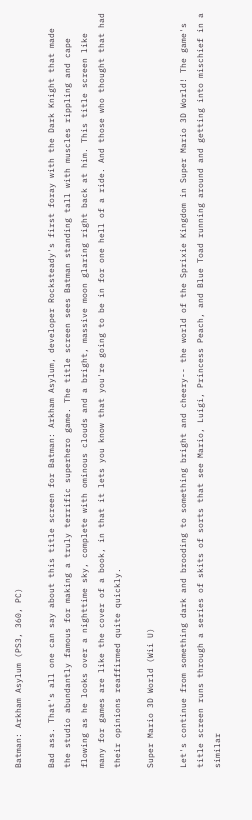Batman: Arkham Asylum (PS3, 360, PC)

Bad ass. That's all one can say about this title screen for Batman: Arkham Asylum, developer Rocksteady's first foray with the Dark Knight that made the studio abundantly famous for making a truly terrific superhero game. The title screen sees Batman standing tall with muscles rippling and cape flowing as he looks over a nighttime sky, complete with ominous clouds and a bright, massive moon glaring right back at him. This title screen like many for games are like the cover of a book, in that it lets you know that you're going to be in for one hell of a ride. And those who thought that had their opinions reaffirmed quite quickly.

Super Mario 3D World (Wii U)

Let's continue from something dark and brooding to something bright and cheery-- the world of the Sprixie Kingdom in Super Mario 3D World! The game's title screen runs through a series of skits of sorts that see Mario, Luigi, Princess Peach, and Blue Toad running around and getting into mischief in a similar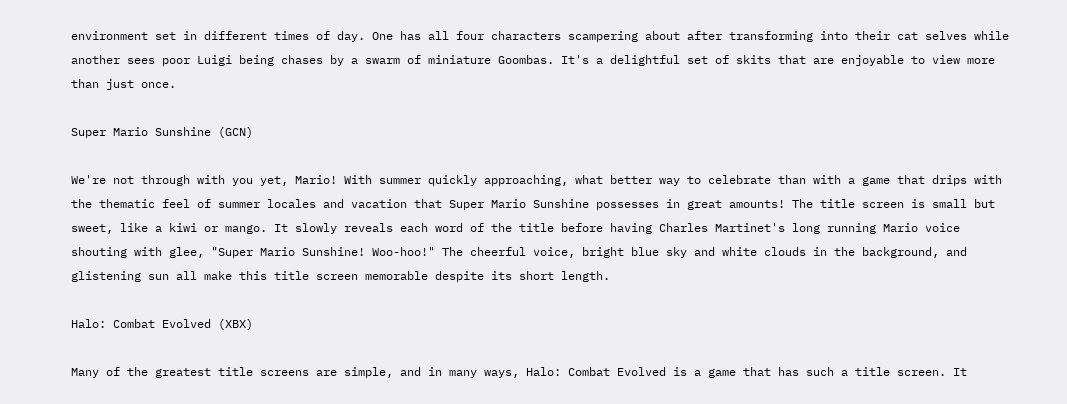environment set in different times of day. One has all four characters scampering about after transforming into their cat selves while another sees poor Luigi being chases by a swarm of miniature Goombas. It's a delightful set of skits that are enjoyable to view more than just once.

Super Mario Sunshine (GCN)

We're not through with you yet, Mario! With summer quickly approaching, what better way to celebrate than with a game that drips with the thematic feel of summer locales and vacation that Super Mario Sunshine possesses in great amounts! The title screen is small but sweet, like a kiwi or mango. It slowly reveals each word of the title before having Charles Martinet's long running Mario voice shouting with glee, "Super Mario Sunshine! Woo-hoo!" The cheerful voice, bright blue sky and white clouds in the background, and glistening sun all make this title screen memorable despite its short length.

Halo: Combat Evolved (XBX)

Many of the greatest title screens are simple, and in many ways, Halo: Combat Evolved is a game that has such a title screen. It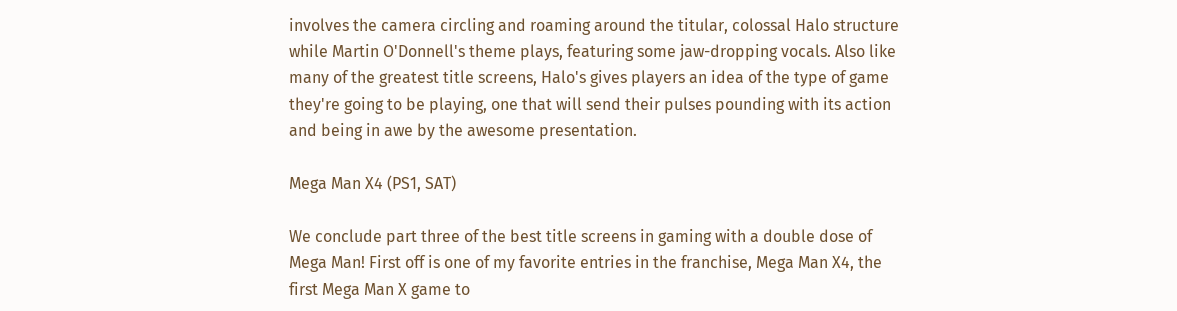involves the camera circling and roaming around the titular, colossal Halo structure while Martin O'Donnell's theme plays, featuring some jaw-dropping vocals. Also like many of the greatest title screens, Halo's gives players an idea of the type of game they're going to be playing, one that will send their pulses pounding with its action and being in awe by the awesome presentation.

Mega Man X4 (PS1, SAT)

We conclude part three of the best title screens in gaming with a double dose of Mega Man! First off is one of my favorite entries in the franchise, Mega Man X4, the first Mega Man X game to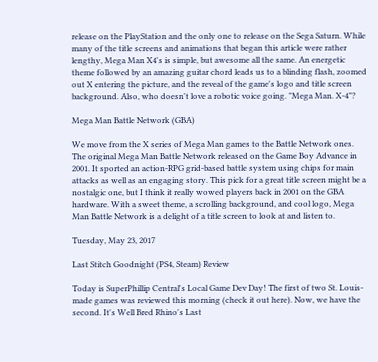release on the PlayStation and the only one to release on the Sega Saturn. While many of the title screens and animations that began this article were rather lengthy, Mega Man X4's is simple, but awesome all the same. An energetic theme followed by an amazing guitar chord leads us to a blinding flash, zoomed out X entering the picture, and the reveal of the game's logo and title screen background. Also, who doesn't love a robotic voice going. "Mega Man. X-4"?

Mega Man Battle Network (GBA)

We move from the X series of Mega Man games to the Battle Network ones. The original Mega Man Battle Network released on the Game Boy Advance in 2001. It sported an action-RPG grid-based battle system using chips for main attacks as well as an engaging story. This pick for a great title screen might be a nostalgic one, but I think it really wowed players back in 2001 on the GBA hardware. With a sweet theme, a scrolling background, and cool logo, Mega Man Battle Network is a delight of a title screen to look at and listen to.

Tuesday, May 23, 2017

Last Stitch Goodnight (PS4, Steam) Review

Today is SuperPhillip Central's Local Game Dev Day! The first of two St. Louis-made games was reviewed this morning (check it out here). Now, we have the second. It's Well Bred Rhino's Last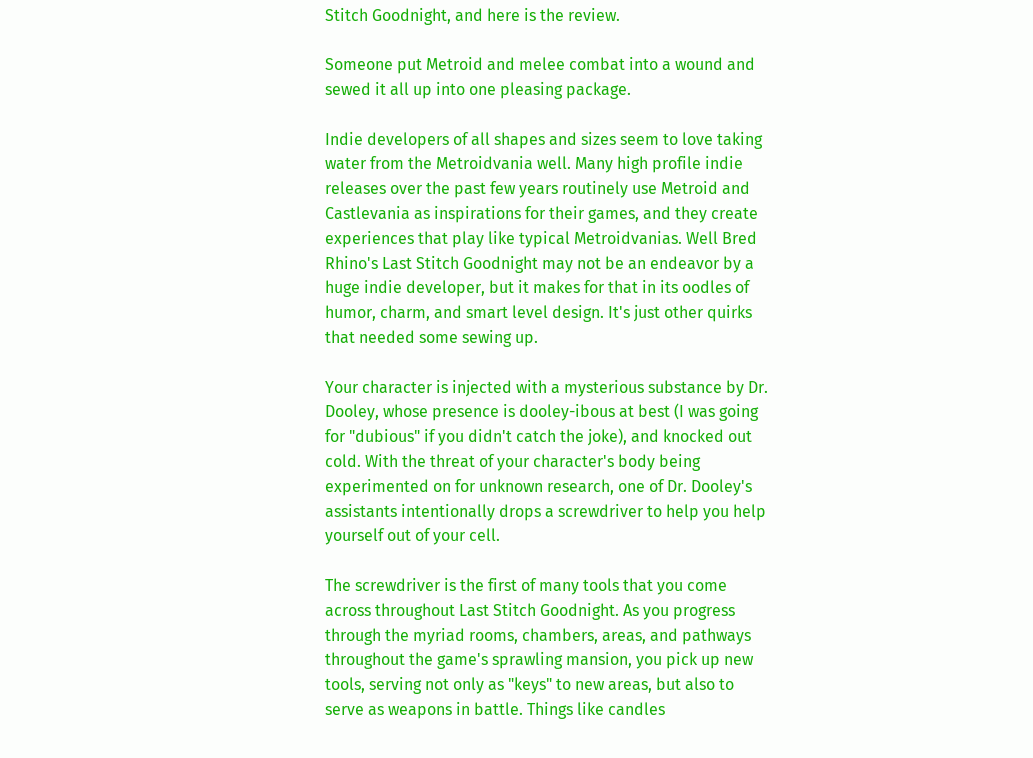Stitch Goodnight, and here is the review.

Someone put Metroid and melee combat into a wound and sewed it all up into one pleasing package.

Indie developers of all shapes and sizes seem to love taking water from the Metroidvania well. Many high profile indie releases over the past few years routinely use Metroid and Castlevania as inspirations for their games, and they create experiences that play like typical Metroidvanias. Well Bred Rhino's Last Stitch Goodnight may not be an endeavor by a huge indie developer, but it makes for that in its oodles of humor, charm, and smart level design. It's just other quirks that needed some sewing up.

Your character is injected with a mysterious substance by Dr. Dooley, whose presence is dooley-ibous at best (I was going for "dubious" if you didn't catch the joke), and knocked out cold. With the threat of your character's body being experimented on for unknown research, one of Dr. Dooley's assistants intentionally drops a screwdriver to help you help yourself out of your cell.

The screwdriver is the first of many tools that you come across throughout Last Stitch Goodnight. As you progress through the myriad rooms, chambers, areas, and pathways throughout the game's sprawling mansion, you pick up new tools, serving not only as "keys" to new areas, but also to serve as weapons in battle. Things like candles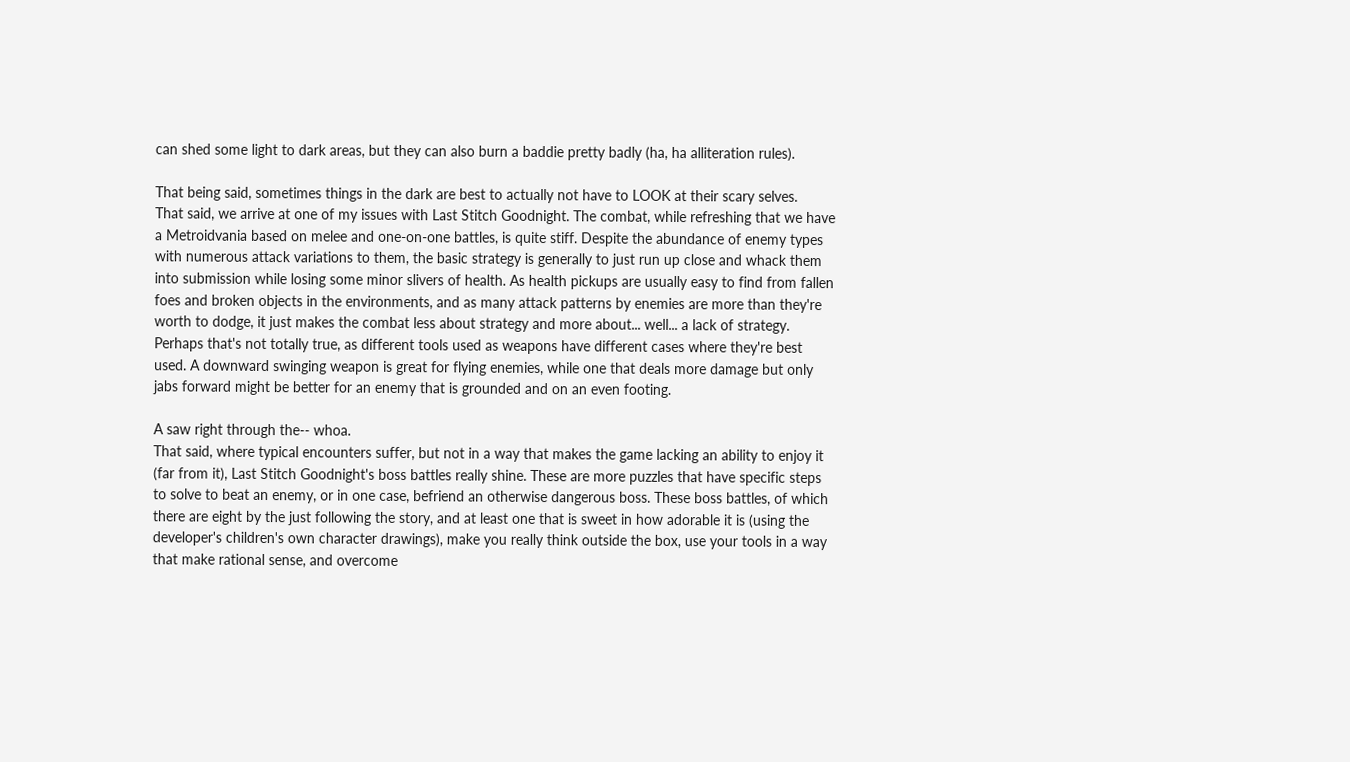can shed some light to dark areas, but they can also burn a baddie pretty badly (ha, ha alliteration rules).

That being said, sometimes things in the dark are best to actually not have to LOOK at their scary selves.
That said, we arrive at one of my issues with Last Stitch Goodnight. The combat, while refreshing that we have a Metroidvania based on melee and one-on-one battles, is quite stiff. Despite the abundance of enemy types with numerous attack variations to them, the basic strategy is generally to just run up close and whack them into submission while losing some minor slivers of health. As health pickups are usually easy to find from fallen foes and broken objects in the environments, and as many attack patterns by enemies are more than they're worth to dodge, it just makes the combat less about strategy and more about... well... a lack of strategy. Perhaps that's not totally true, as different tools used as weapons have different cases where they're best used. A downward swinging weapon is great for flying enemies, while one that deals more damage but only jabs forward might be better for an enemy that is grounded and on an even footing.

A saw right through the-- whoa.
That said, where typical encounters suffer, but not in a way that makes the game lacking an ability to enjoy it (far from it), Last Stitch Goodnight's boss battles really shine. These are more puzzles that have specific steps to solve to beat an enemy, or in one case, befriend an otherwise dangerous boss. These boss battles, of which there are eight by the just following the story, and at least one that is sweet in how adorable it is (using the developer's children's own character drawings), make you really think outside the box, use your tools in a way that make rational sense, and overcome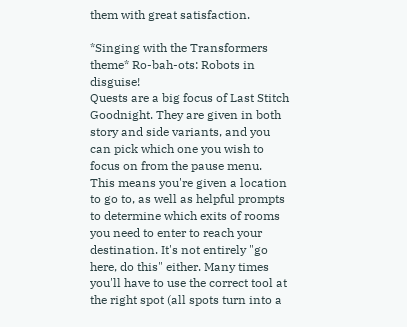them with great satisfaction.

*Singing with the Transformers theme* Ro-bah-ots: Robots in disguise!
Quests are a big focus of Last Stitch Goodnight. They are given in both story and side variants, and you can pick which one you wish to focus on from the pause menu. This means you're given a location to go to, as well as helpful prompts to determine which exits of rooms you need to enter to reach your destination. It's not entirely "go here, do this" either. Many times you'll have to use the correct tool at the right spot (all spots turn into a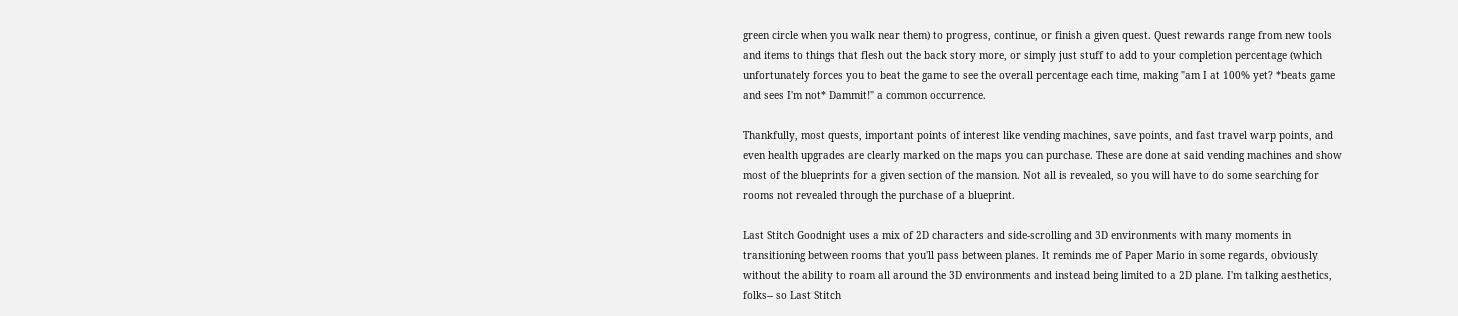green circle when you walk near them) to progress, continue, or finish a given quest. Quest rewards range from new tools and items to things that flesh out the back story more, or simply just stuff to add to your completion percentage (which unfortunately forces you to beat the game to see the overall percentage each time, making "am I at 100% yet? *beats game and sees I'm not* Dammit!" a common occurrence.

Thankfully, most quests, important points of interest like vending machines, save points, and fast travel warp points, and even health upgrades are clearly marked on the maps you can purchase. These are done at said vending machines and show most of the blueprints for a given section of the mansion. Not all is revealed, so you will have to do some searching for rooms not revealed through the purchase of a blueprint.

Last Stitch Goodnight uses a mix of 2D characters and side-scrolling and 3D environments with many moments in transitioning between rooms that you'll pass between planes. It reminds me of Paper Mario in some regards, obviously without the ability to roam all around the 3D environments and instead being limited to a 2D plane. I'm talking aesthetics, folks-- so Last Stitch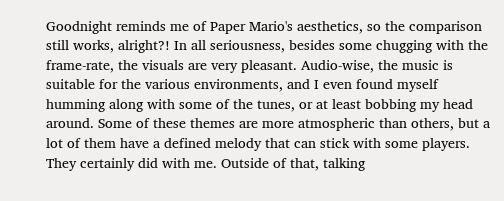Goodnight reminds me of Paper Mario's aesthetics, so the comparison still works, alright?! In all seriousness, besides some chugging with the frame-rate, the visuals are very pleasant. Audio-wise, the music is suitable for the various environments, and I even found myself humming along with some of the tunes, or at least bobbing my head around. Some of these themes are more atmospheric than others, but a lot of them have a defined melody that can stick with some players. They certainly did with me. Outside of that, talking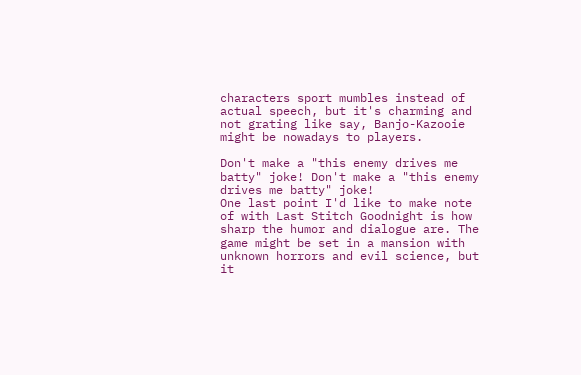characters sport mumbles instead of actual speech, but it's charming and not grating like say, Banjo-Kazooie might be nowadays to players.

Don't make a "this enemy drives me batty" joke! Don't make a "this enemy drives me batty" joke!
One last point I'd like to make note of with Last Stitch Goodnight is how sharp the humor and dialogue are. The game might be set in a mansion with unknown horrors and evil science, but it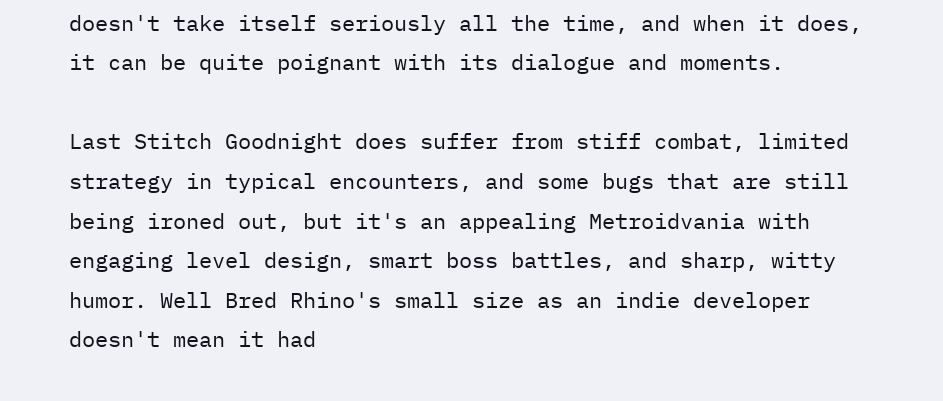doesn't take itself seriously all the time, and when it does, it can be quite poignant with its dialogue and moments.

Last Stitch Goodnight does suffer from stiff combat, limited strategy in typical encounters, and some bugs that are still being ironed out, but it's an appealing Metroidvania with engaging level design, smart boss battles, and sharp, witty humor. Well Bred Rhino's small size as an indie developer doesn't mean it had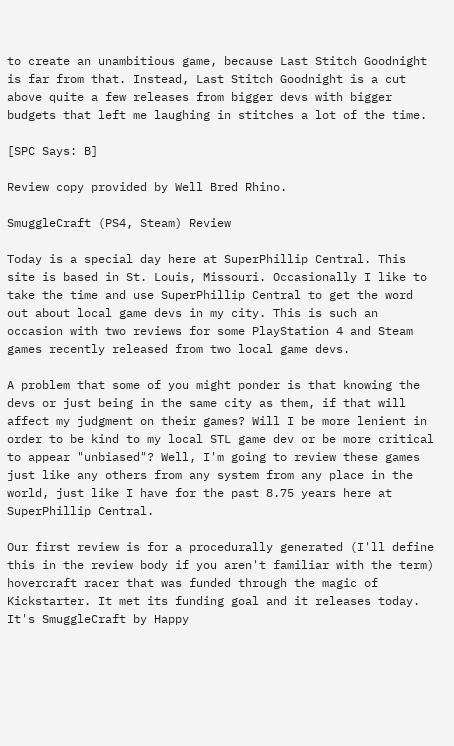to create an unambitious game, because Last Stitch Goodnight is far from that. Instead, Last Stitch Goodnight is a cut above quite a few releases from bigger devs with bigger budgets that left me laughing in stitches a lot of the time.

[SPC Says: B]

Review copy provided by Well Bred Rhino.

SmuggleCraft (PS4, Steam) Review

Today is a special day here at SuperPhillip Central. This site is based in St. Louis, Missouri. Occasionally I like to take the time and use SuperPhillip Central to get the word out about local game devs in my city. This is such an occasion with two reviews for some PlayStation 4 and Steam games recently released from two local game devs.

A problem that some of you might ponder is that knowing the devs or just being in the same city as them, if that will affect my judgment on their games? Will I be more lenient in order to be kind to my local STL game dev or be more critical to appear "unbiased"? Well, I'm going to review these games just like any others from any system from any place in the world, just like I have for the past 8.75 years here at SuperPhillip Central.

Our first review is for a procedurally generated (I'll define this in the review body if you aren't familiar with the term) hovercraft racer that was funded through the magic of Kickstarter. It met its funding goal and it releases today. It's SmuggleCraft by Happy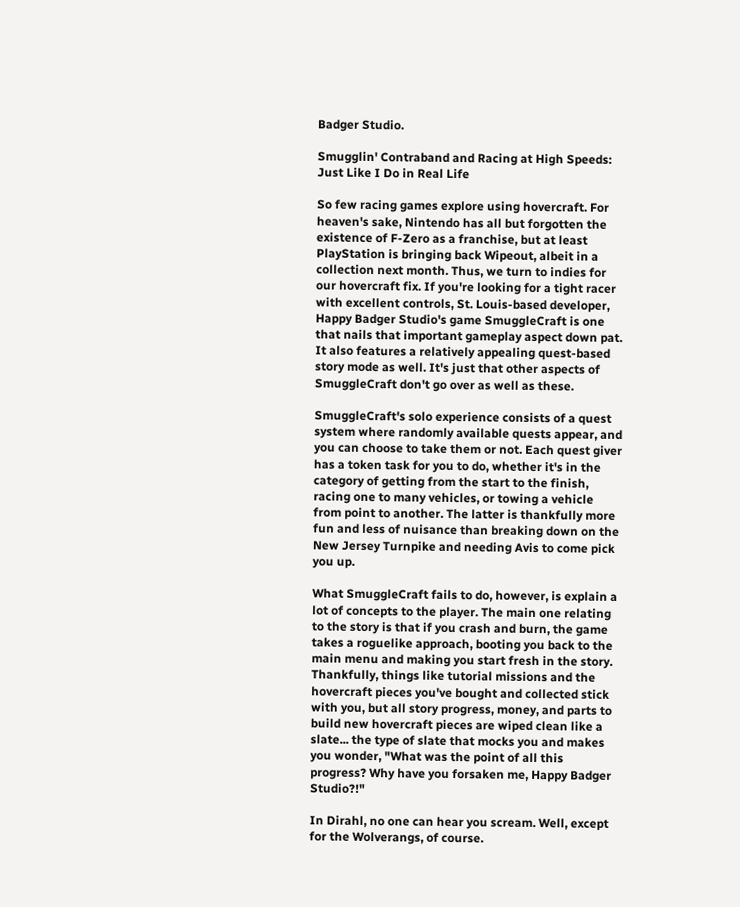Badger Studio.

Smugglin' Contraband and Racing at High Speeds: Just Like I Do in Real Life

So few racing games explore using hovercraft. For heaven's sake, Nintendo has all but forgotten the existence of F-Zero as a franchise, but at least PlayStation is bringing back Wipeout, albeit in a collection next month. Thus, we turn to indies for our hovercraft fix. If you're looking for a tight racer with excellent controls, St. Louis-based developer, Happy Badger Studio's game SmuggleCraft is one that nails that important gameplay aspect down pat. It also features a relatively appealing quest-based story mode as well. It's just that other aspects of SmuggleCraft don't go over as well as these.

SmuggleCraft's solo experience consists of a quest system where randomly available quests appear, and you can choose to take them or not. Each quest giver has a token task for you to do, whether it's in the category of getting from the start to the finish, racing one to many vehicles, or towing a vehicle from point to another. The latter is thankfully more fun and less of nuisance than breaking down on the New Jersey Turnpike and needing Avis to come pick you up.

What SmuggleCraft fails to do, however, is explain a lot of concepts to the player. The main one relating to the story is that if you crash and burn, the game takes a roguelike approach, booting you back to the main menu and making you start fresh in the story. Thankfully, things like tutorial missions and the hovercraft pieces you've bought and collected stick with you, but all story progress, money, and parts to build new hovercraft pieces are wiped clean like a slate... the type of slate that mocks you and makes you wonder, "What was the point of all this progress? Why have you forsaken me, Happy Badger Studio?!"

In Dirahl, no one can hear you scream. Well, except for the Wolverangs, of course.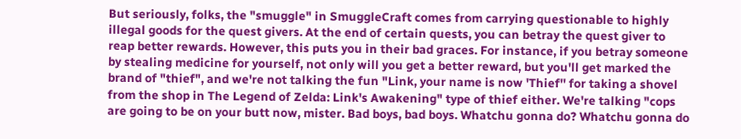But seriously, folks, the "smuggle" in SmuggleCraft comes from carrying questionable to highly illegal goods for the quest givers. At the end of certain quests, you can betray the quest giver to reap better rewards. However, this puts you in their bad graces. For instance, if you betray someone by stealing medicine for yourself, not only will you get a better reward, but you'll get marked the brand of "thief", and we're not talking the fun "Link, your name is now 'Thief'' for taking a shovel from the shop in The Legend of Zelda: Link's Awakening" type of thief either. We're talking "cops are going to be on your butt now, mister. Bad boys, bad boys. Whatchu gonna do? Whatchu gonna do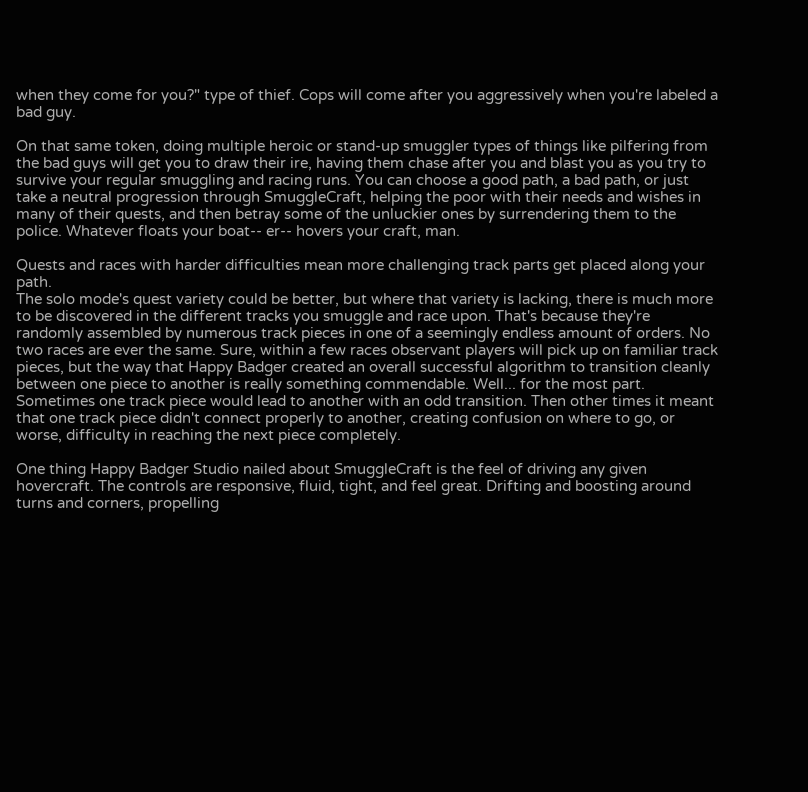when they come for you?" type of thief. Cops will come after you aggressively when you're labeled a bad guy.

On that same token, doing multiple heroic or stand-up smuggler types of things like pilfering from the bad guys will get you to draw their ire, having them chase after you and blast you as you try to survive your regular smuggling and racing runs. You can choose a good path, a bad path, or just take a neutral progression through SmuggleCraft, helping the poor with their needs and wishes in many of their quests, and then betray some of the unluckier ones by surrendering them to the police. Whatever floats your boat-- er-- hovers your craft, man.

Quests and races with harder difficulties mean more challenging track parts get placed along your path.
The solo mode's quest variety could be better, but where that variety is lacking, there is much more to be discovered in the different tracks you smuggle and race upon. That's because they're randomly assembled by numerous track pieces in one of a seemingly endless amount of orders. No two races are ever the same. Sure, within a few races observant players will pick up on familiar track pieces, but the way that Happy Badger created an overall successful algorithm to transition cleanly between one piece to another is really something commendable. Well... for the most part. Sometimes one track piece would lead to another with an odd transition. Then other times it meant that one track piece didn't connect properly to another, creating confusion on where to go, or worse, difficulty in reaching the next piece completely.

One thing Happy Badger Studio nailed about SmuggleCraft is the feel of driving any given hovercraft. The controls are responsive, fluid, tight, and feel great. Drifting and boosting around turns and corners, propelling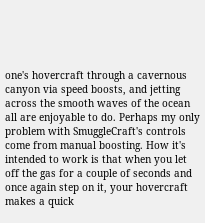one's hovercraft through a cavernous canyon via speed boosts, and jetting across the smooth waves of the ocean all are enjoyable to do. Perhaps my only problem with SmuggleCraft's controls come from manual boosting. How it's intended to work is that when you let off the gas for a couple of seconds and once again step on it, your hovercraft makes a quick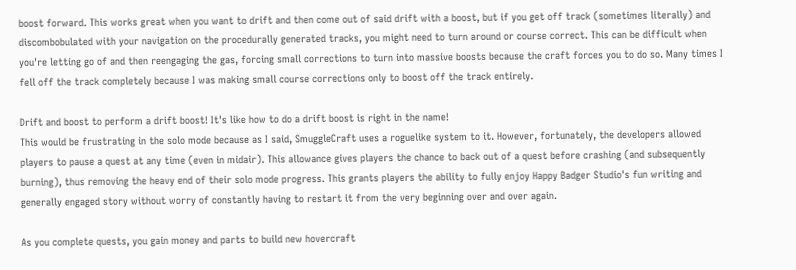boost forward. This works great when you want to drift and then come out of said drift with a boost, but if you get off track (sometimes literally) and discombobulated with your navigation on the procedurally generated tracks, you might need to turn around or course correct. This can be difficult when you're letting go of and then reengaging the gas, forcing small corrections to turn into massive boosts because the craft forces you to do so. Many times I fell off the track completely because I was making small course corrections only to boost off the track entirely.

Drift and boost to perform a drift boost! It's like how to do a drift boost is right in the name!
This would be frustrating in the solo mode because as I said, SmuggleCraft uses a roguelike system to it. However, fortunately, the developers allowed players to pause a quest at any time (even in midair). This allowance gives players the chance to back out of a quest before crashing (and subsequently burning), thus removing the heavy end of their solo mode progress. This grants players the ability to fully enjoy Happy Badger Studio's fun writing and generally engaged story without worry of constantly having to restart it from the very beginning over and over again.

As you complete quests, you gain money and parts to build new hovercraft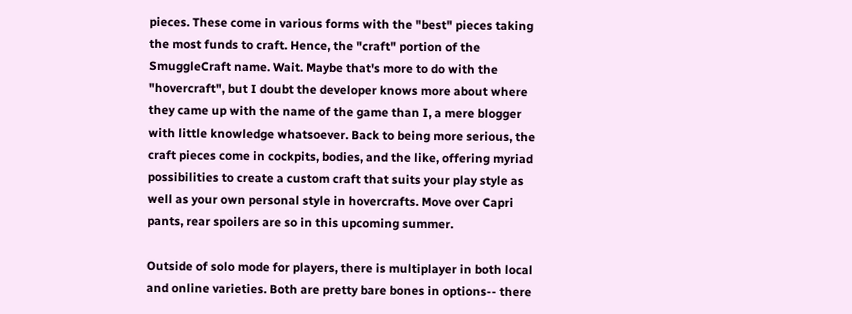pieces. These come in various forms with the "best" pieces taking the most funds to craft. Hence, the "craft" portion of the SmuggleCraft name. Wait. Maybe that's more to do with the "hovercraft", but I doubt the developer knows more about where they came up with the name of the game than I, a mere blogger with little knowledge whatsoever. Back to being more serious, the craft pieces come in cockpits, bodies, and the like, offering myriad possibilities to create a custom craft that suits your play style as well as your own personal style in hovercrafts. Move over Capri pants, rear spoilers are so in this upcoming summer.

Outside of solo mode for players, there is multiplayer in both local and online varieties. Both are pretty bare bones in options-- there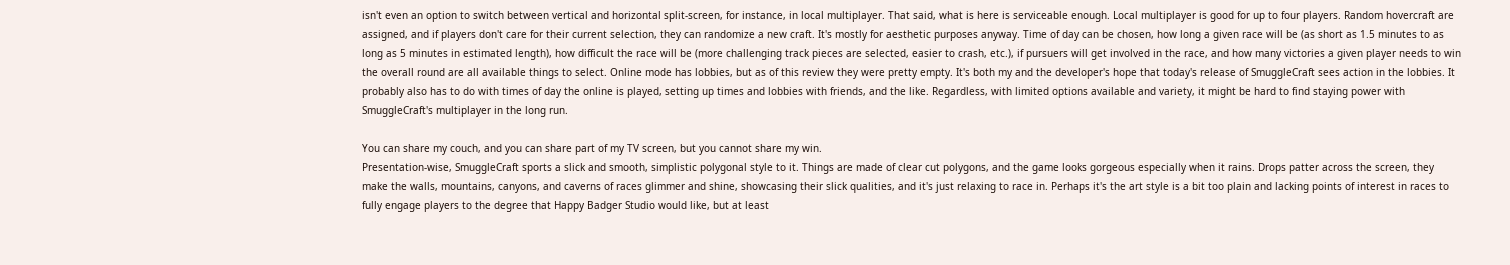isn't even an option to switch between vertical and horizontal split-screen, for instance, in local multiplayer. That said, what is here is serviceable enough. Local multiplayer is good for up to four players. Random hovercraft are assigned, and if players don't care for their current selection, they can randomize a new craft. It's mostly for aesthetic purposes anyway. Time of day can be chosen, how long a given race will be (as short as 1.5 minutes to as long as 5 minutes in estimated length), how difficult the race will be (more challenging track pieces are selected, easier to crash, etc.), if pursuers will get involved in the race, and how many victories a given player needs to win the overall round are all available things to select. Online mode has lobbies, but as of this review they were pretty empty. It's both my and the developer's hope that today's release of SmuggleCraft sees action in the lobbies. It probably also has to do with times of day the online is played, setting up times and lobbies with friends, and the like. Regardless, with limited options available and variety, it might be hard to find staying power with SmuggleCraft's multiplayer in the long run.

You can share my couch, and you can share part of my TV screen, but you cannot share my win.
Presentation-wise, SmuggleCraft sports a slick and smooth, simplistic polygonal style to it. Things are made of clear cut polygons, and the game looks gorgeous especially when it rains. Drops patter across the screen, they make the walls, mountains, canyons, and caverns of races glimmer and shine, showcasing their slick qualities, and it's just relaxing to race in. Perhaps it's the art style is a bit too plain and lacking points of interest in races to fully engage players to the degree that Happy Badger Studio would like, but at least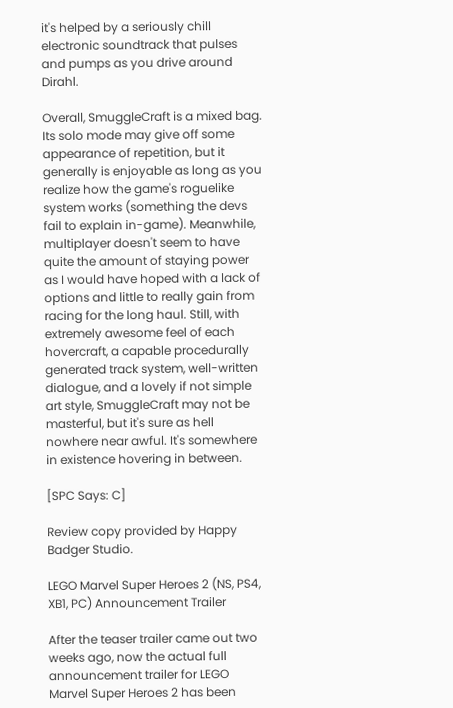it's helped by a seriously chill electronic soundtrack that pulses and pumps as you drive around Dirahl.

Overall, SmuggleCraft is a mixed bag. Its solo mode may give off some appearance of repetition, but it generally is enjoyable as long as you realize how the game's roguelike system works (something the devs fail to explain in-game). Meanwhile, multiplayer doesn't seem to have quite the amount of staying power as I would have hoped with a lack of options and little to really gain from racing for the long haul. Still, with extremely awesome feel of each hovercraft, a capable procedurally generated track system, well-written dialogue, and a lovely if not simple art style, SmuggleCraft may not be masterful, but it's sure as hell nowhere near awful. It's somewhere in existence hovering in between.

[SPC Says: C]

Review copy provided by Happy Badger Studio.

LEGO Marvel Super Heroes 2 (NS, PS4, XB1, PC) Announcement Trailer

After the teaser trailer came out two weeks ago, now the actual full announcement trailer for LEGO Marvel Super Heroes 2 has been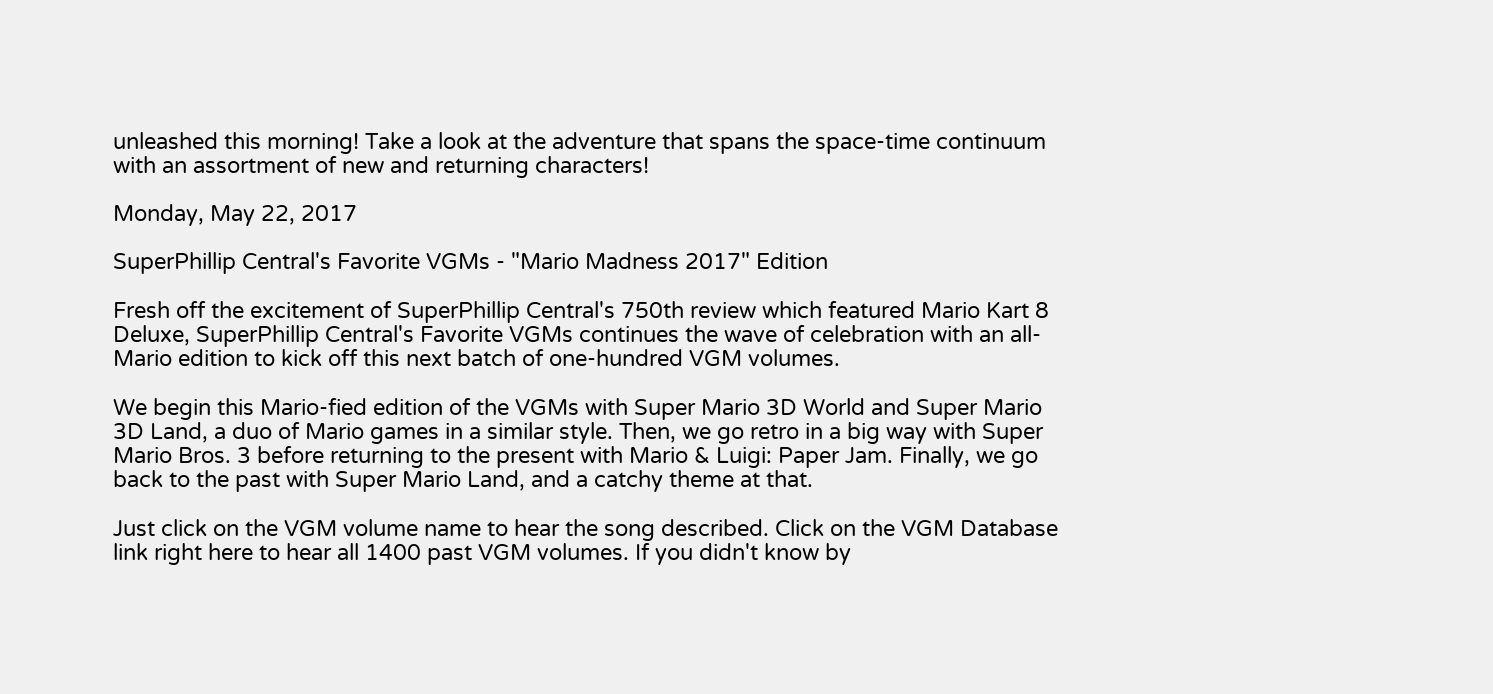unleashed this morning! Take a look at the adventure that spans the space-time continuum with an assortment of new and returning characters!

Monday, May 22, 2017

SuperPhillip Central's Favorite VGMs - "Mario Madness 2017" Edition

Fresh off the excitement of SuperPhillip Central's 750th review which featured Mario Kart 8 Deluxe, SuperPhillip Central's Favorite VGMs continues the wave of celebration with an all-Mario edition to kick off this next batch of one-hundred VGM volumes.

We begin this Mario-fied edition of the VGMs with Super Mario 3D World and Super Mario 3D Land, a duo of Mario games in a similar style. Then, we go retro in a big way with Super Mario Bros. 3 before returning to the present with Mario & Luigi: Paper Jam. Finally, we go back to the past with Super Mario Land, and a catchy theme at that.

Just click on the VGM volume name to hear the song described. Click on the VGM Database link right here to hear all 1400 past VGM volumes. If you didn't know by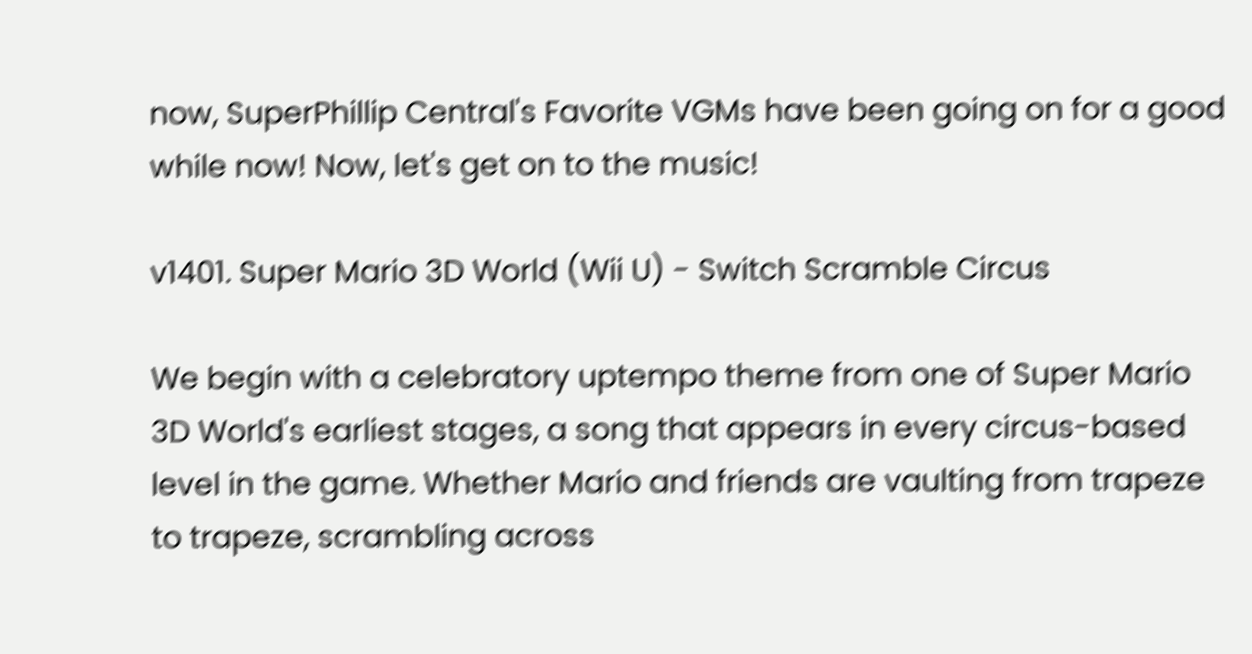now, SuperPhillip Central's Favorite VGMs have been going on for a good while now! Now, let's get on to the music!

v1401. Super Mario 3D World (Wii U) - Switch Scramble Circus

We begin with a celebratory uptempo theme from one of Super Mario 3D World's earliest stages, a song that appears in every circus-based level in the game. Whether Mario and friends are vaulting from trapeze to trapeze, scrambling across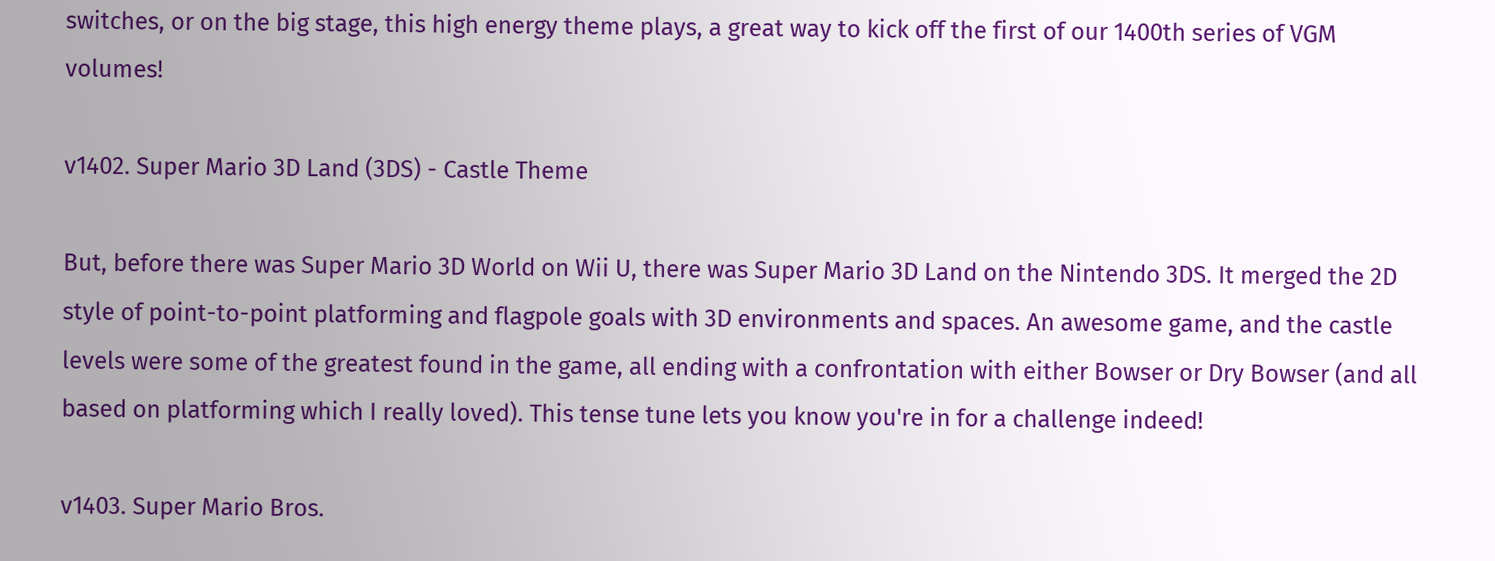switches, or on the big stage, this high energy theme plays, a great way to kick off the first of our 1400th series of VGM volumes!

v1402. Super Mario 3D Land (3DS) - Castle Theme

But, before there was Super Mario 3D World on Wii U, there was Super Mario 3D Land on the Nintendo 3DS. It merged the 2D style of point-to-point platforming and flagpole goals with 3D environments and spaces. An awesome game, and the castle levels were some of the greatest found in the game, all ending with a confrontation with either Bowser or Dry Bowser (and all based on platforming which I really loved). This tense tune lets you know you're in for a challenge indeed!

v1403. Super Mario Bros.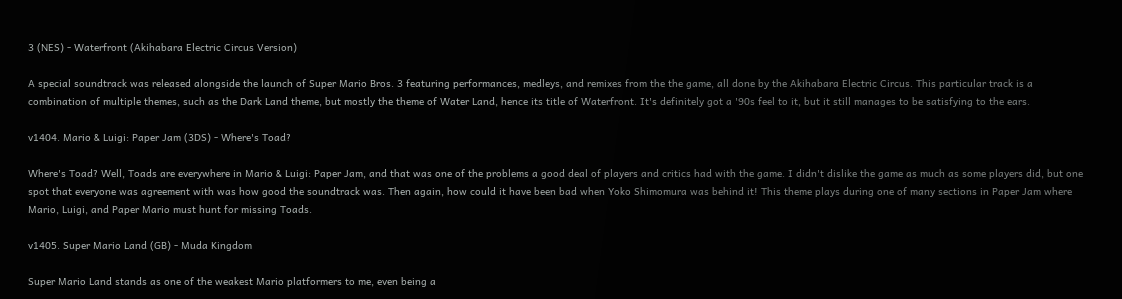3 (NES) - Waterfront (Akihabara Electric Circus Version)

A special soundtrack was released alongside the launch of Super Mario Bros. 3 featuring performances, medleys, and remixes from the the game, all done by the Akihabara Electric Circus. This particular track is a combination of multiple themes, such as the Dark Land theme, but mostly the theme of Water Land, hence its title of Waterfront. It's definitely got a '90s feel to it, but it still manages to be satisfying to the ears.

v1404. Mario & Luigi: Paper Jam (3DS) - Where's Toad?

Where's Toad? Well, Toads are everywhere in Mario & Luigi: Paper Jam, and that was one of the problems a good deal of players and critics had with the game. I didn't dislike the game as much as some players did, but one spot that everyone was agreement with was how good the soundtrack was. Then again, how could it have been bad when Yoko Shimomura was behind it! This theme plays during one of many sections in Paper Jam where Mario, Luigi, and Paper Mario must hunt for missing Toads.

v1405. Super Mario Land (GB) - Muda Kingdom

Super Mario Land stands as one of the weakest Mario platformers to me, even being a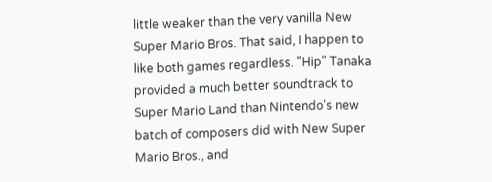little weaker than the very vanilla New Super Mario Bros. That said, I happen to like both games regardless. "Hip" Tanaka provided a much better soundtrack to Super Mario Land than Nintendo's new batch of composers did with New Super Mario Bros., and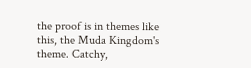the proof is in themes like this, the Muda Kingdom's theme. Catchy,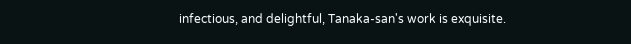infectious, and delightful, Tanaka-san's work is exquisite.